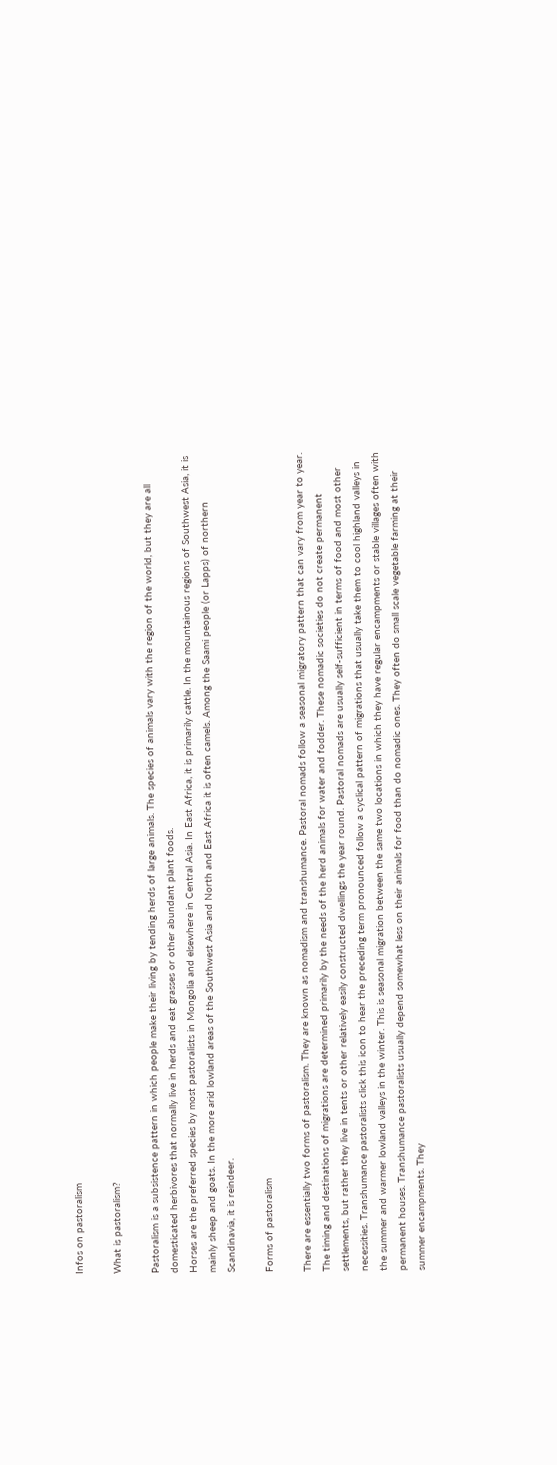Infos on pastoralism

What is pastoralism?

Pastoralism is a subsistence pattern in which people make their living by tending herds of large animals. The species of animals vary with the region of the world, but they are all domesticated herbivores that normally live in herds and eat grasses or other abundant plant foods.
Horses are the preferred species by most pastoralists in Mongolia and elsewhere in Central Asia. In East Africa, it is primarily cattle. In the mountainous regions of Southwest Asia, it is mainly sheep and goats. In the more arid lowland areas of the Southwest Asia and North and East Africa it is often camels. Among the Saami people (or Lapps) of northern Scandinavia, it is reindeer.

Forms of pastoralism

There are essentially two forms of pastoralism. They are known as nomadism and transhumance. Pastoral nomads follow a seasonal migratory pattern that can vary from year to year. The timing and destinations of migrations are determined primarily by the needs of the herd animals for water and fodder. These nomadic societies do not create permanent settlements, but rather they live in tents or other relatively easily constructed dwellings the year round. Pastoral nomads are usually self-sufficient in terms of food and most other necessities. Transhumance pastoralists click this icon to hear the preceding term pronounced follow a cyclical pattern of migrations that usually take them to cool highland valleys in the summer and warmer lowland valleys in the winter. This is seasonal migration between the same two locations in which they have regular encampments or stable villages often with permanent houses. Transhumance pastoralists usually depend somewhat less on their animals for food than do nomadic ones. They often do small scale vegetable farming at their summer encampments. They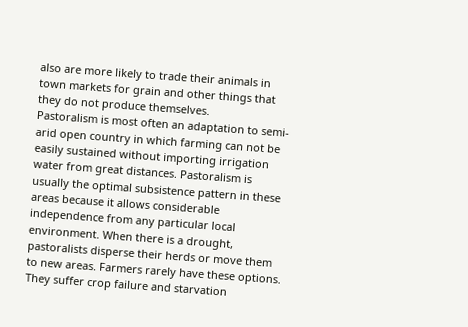also are more likely to trade their animals in town markets for grain and other things that they do not produce themselves.
Pastoralism is most often an adaptation to semi-arid open country in which farming can not be easily sustained without importing irrigation water from great distances. Pastoralism is usually the optimal subsistence pattern in these areas because it allows considerable independence from any particular local environment. When there is a drought, pastoralists disperse their herds or move them to new areas. Farmers rarely have these options. They suffer crop failure and starvation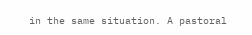in the same situation. A pastoral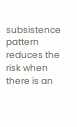subsistence pattern reduces the risk when there is an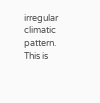irregular climatic pattern. This is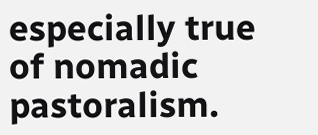especially true of nomadic pastoralism.